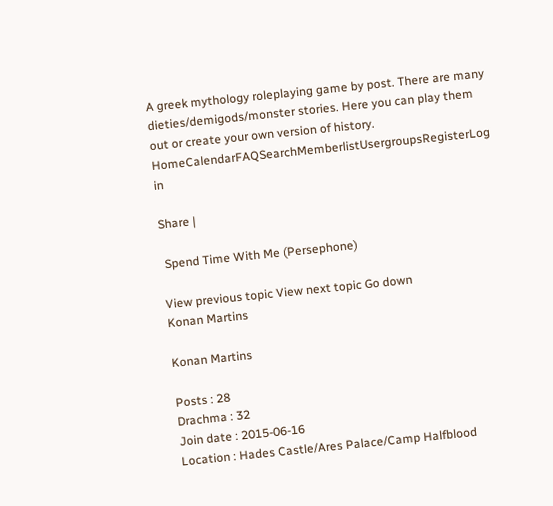A greek mythology roleplaying game by post. There are many dieties/demigods/monster stories. Here you can play them out or create your own version of history.
HomeCalendarFAQSearchMemberlistUsergroupsRegisterLog in

Share |

 Spend Time With Me (Persephone)

View previous topic View next topic Go down
Konan Martins

Konan Martins

Posts : 28
Drachma : 32
Join date : 2015-06-16
Location : Hades Castle/Ares Palace/Camp Halfblood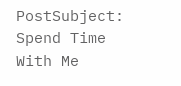PostSubject: Spend Time With Me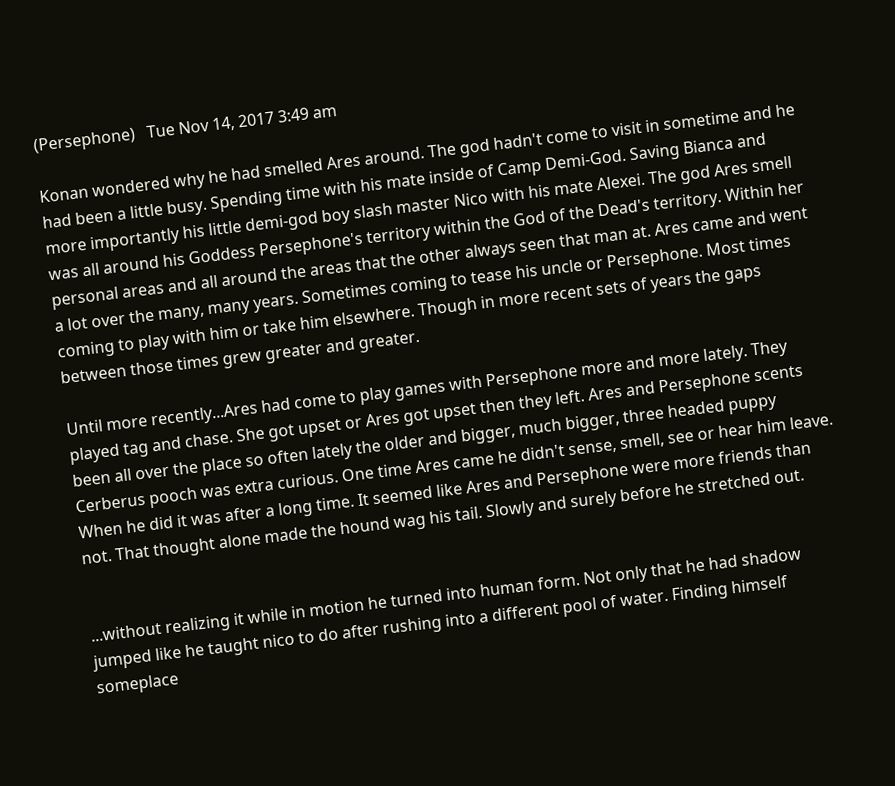(Persephone)   Tue Nov 14, 2017 3:49 am

Konan wondered why he had smelled Ares around. The god hadn't come to visit in sometime and he had been a little busy. Spending time with his mate inside of Camp Demi-God. Saving Bianca and more importantly his little demi-god boy slash master Nico with his mate Alexei. The god Ares smell was all around his Goddess Persephone's territory within the God of the Dead's territory. Within her personal areas and all around the areas that the other always seen that man at. Ares came and went a lot over the many, many years. Sometimes coming to tease his uncle or Persephone. Most times coming to play with him or take him elsewhere. Though in more recent sets of years the gaps between those times grew greater and greater.

Until more recently...Ares had come to play games with Persephone more and more lately. They played tag and chase. She got upset or Ares got upset then they left. Ares and Persephone scents been all over the place so often lately the older and bigger, much bigger, three headed puppy Cerberus pooch was extra curious. One time Ares came he didn't sense, smell, see or hear him leave. When he did it was after a long time. It seemed like Ares and Persephone were more friends than not. That thought alone made the hound wag his tail. Slowly and surely before he stretched out.


...without realizing it while in motion he turned into human form. Not only that he had shadow jumped like he taught nico to do after rushing into a different pool of water. Finding himself someplace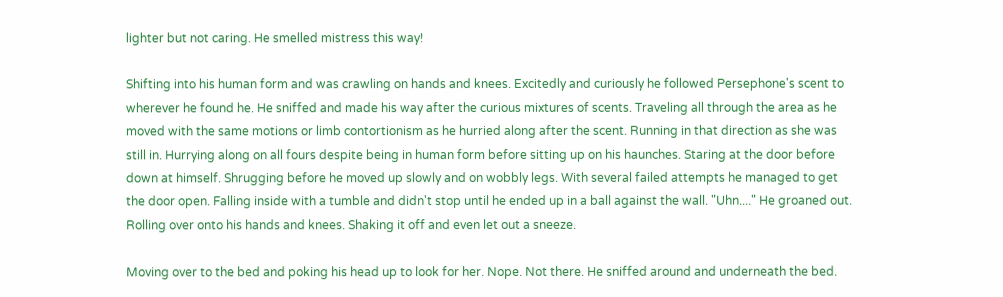lighter but not caring. He smelled mistress this way!

Shifting into his human form and was crawling on hands and knees. Excitedly and curiously he followed Persephone's scent to wherever he found he. He sniffed and made his way after the curious mixtures of scents. Traveling all through the area as he moved with the same motions or limb contortionism as he hurried along after the scent. Running in that direction as she was still in. Hurrying along on all fours despite being in human form before sitting up on his haunches. Staring at the door before down at himself. Shrugging before he moved up slowly and on wobbly legs. With several failed attempts he managed to get the door open. Falling inside with a tumble and didn't stop until he ended up in a ball against the wall. "Uhn...." He groaned out. Rolling over onto his hands and knees. Shaking it off and even let out a sneeze.

Moving over to the bed and poking his head up to look for her. Nope. Not there. He sniffed around and underneath the bed.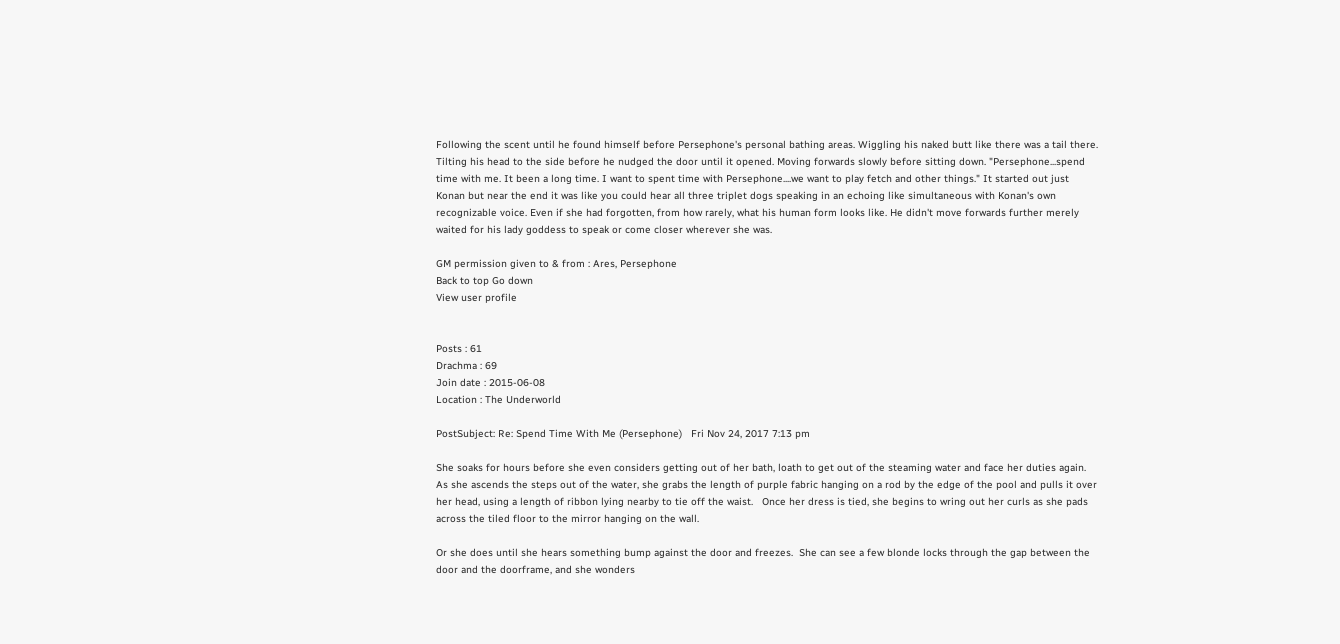Following the scent until he found himself before Persephone's personal bathing areas. Wiggling his naked butt like there was a tail there. Tilting his head to the side before he nudged the door until it opened. Moving forwards slowly before sitting down. "Persephone...spend time with me. It been a long time. I want to spent time with Persephone....we want to play fetch and other things." It started out just Konan but near the end it was like you could hear all three triplet dogs speaking in an echoing like simultaneous with Konan's own recognizable voice. Even if she had forgotten, from how rarely, what his human form looks like. He didn't move forwards further merely waited for his lady goddess to speak or come closer wherever she was.

GM permission given to & from : Ares, Persephone
Back to top Go down
View user profile


Posts : 61
Drachma : 69
Join date : 2015-06-08
Location : The Underworld

PostSubject: Re: Spend Time With Me (Persephone)   Fri Nov 24, 2017 7:13 pm

She soaks for hours before she even considers getting out of her bath, loath to get out of the steaming water and face her duties again.   As she ascends the steps out of the water, she grabs the length of purple fabric hanging on a rod by the edge of the pool and pulls it over her head, using a length of ribbon lying nearby to tie off the waist.   Once her dress is tied, she begins to wring out her curls as she pads across the tiled floor to the mirror hanging on the wall.

Or she does until she hears something bump against the door and freezes.  She can see a few blonde locks through the gap between the door and the doorframe, and she wonders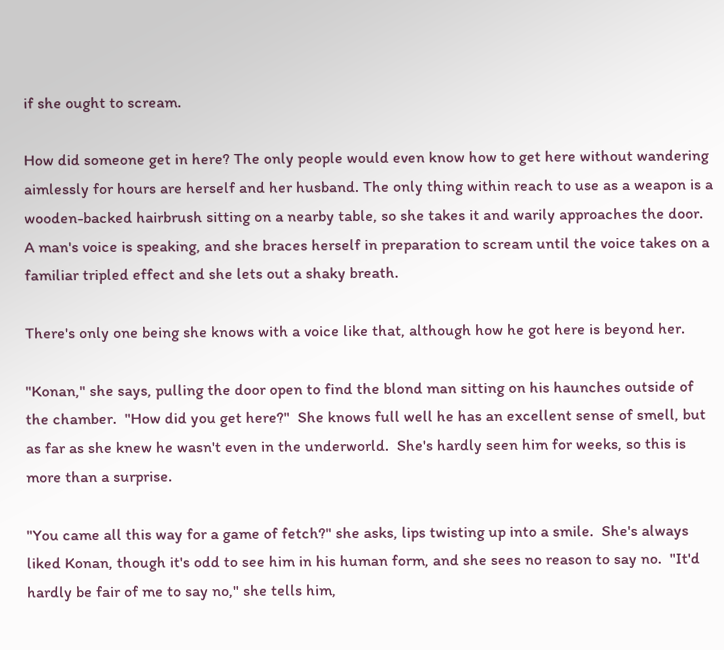if she ought to scream.

How did someone get in here? The only people would even know how to get here without wandering aimlessly for hours are herself and her husband. The only thing within reach to use as a weapon is a wooden-backed hairbrush sitting on a nearby table, so she takes it and warily approaches the door.  A man's voice is speaking, and she braces herself in preparation to scream until the voice takes on a familiar tripled effect and she lets out a shaky breath.

There's only one being she knows with a voice like that, although how he got here is beyond her.

"Konan," she says, pulling the door open to find the blond man sitting on his haunches outside of the chamber.  "How did you get here?"  She knows full well he has an excellent sense of smell, but as far as she knew he wasn't even in the underworld.  She's hardly seen him for weeks, so this is more than a surprise.

"You came all this way for a game of fetch?" she asks, lips twisting up into a smile.  She's always liked Konan, though it's odd to see him in his human form, and she sees no reason to say no.  "It'd hardly be fair of me to say no," she tells him,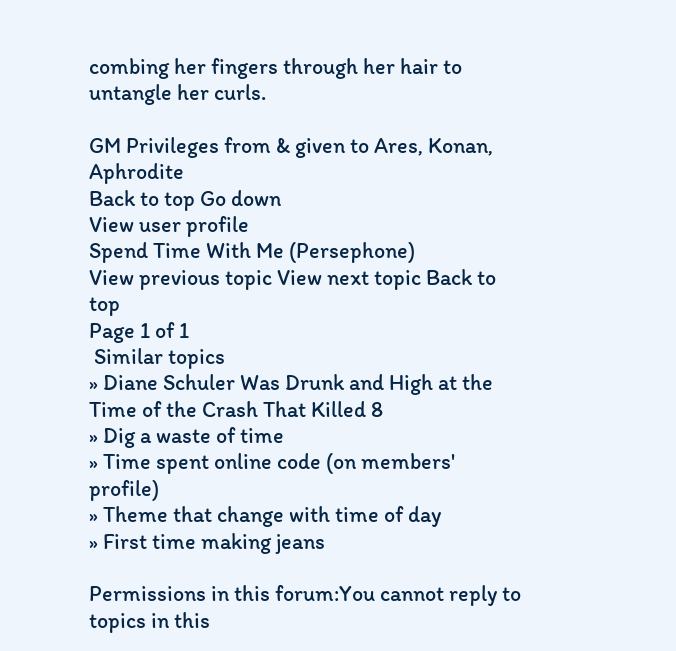combing her fingers through her hair to untangle her curls.

GM Privileges from & given to Ares, Konan, Aphrodite
Back to top Go down
View user profile
Spend Time With Me (Persephone)
View previous topic View next topic Back to top
Page 1 of 1
 Similar topics
» Diane Schuler Was Drunk and High at the Time of the Crash That Killed 8
» Dig a waste of time
» Time spent online code (on members' profile)
» Theme that change with time of day
» First time making jeans

Permissions in this forum:You cannot reply to topics in this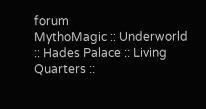forum
MythoMagic :: Underworld :: Hades Palace :: Living Quarters ::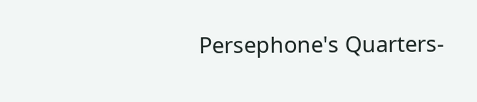Persephone's Quarters-